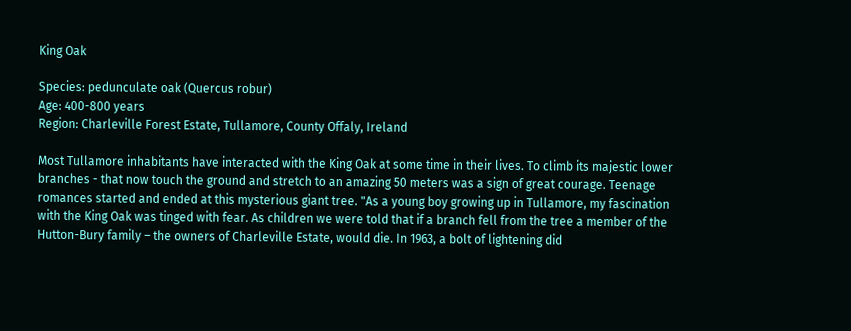King Oak

Species: pedunculate oak (Quercus robur)
Age: 400-800 years
Region: Charleville Forest Estate, Tullamore, County Offaly, Ireland

Most Tullamore inhabitants have interacted with the King Oak at some time in their lives. To climb its majestic lower branches - that now touch the ground and stretch to an amazing 50 meters was a sign of great courage. Teenage romances started and ended at this mysterious giant tree. "As a young boy growing up in Tullamore, my fascination with the King Oak was tinged with fear. As children we were told that if a branch fell from the tree a member of the Hutton-Bury family – the owners of Charleville Estate, would die. In 1963, a bolt of lightening did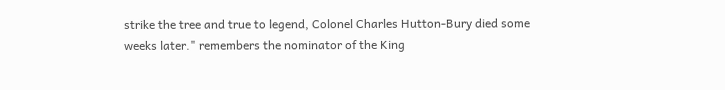strike the tree and true to legend, Colonel Charles Hutton-Bury died some weeks later." remembers the nominator of the King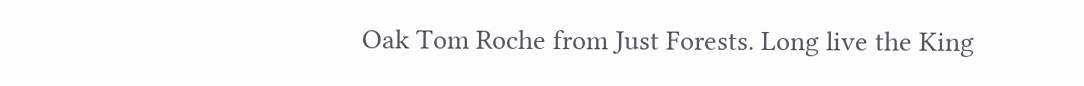Oak Tom Roche from Just Forests. Long live the King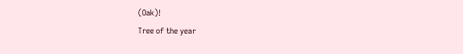(Oak)!
Tree of the year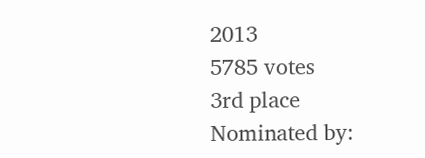2013
5785 votes
3rd place
Nominated by: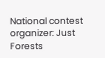National contest organizer: Just Forests